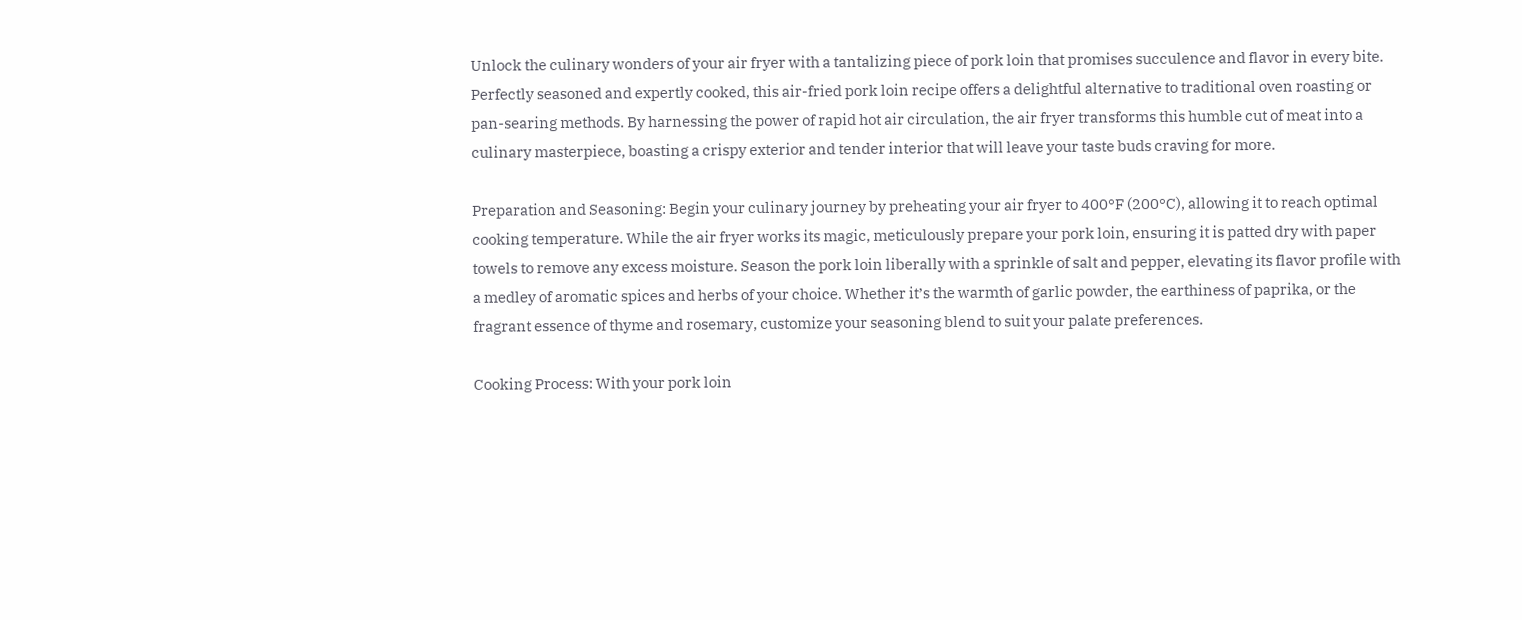Unlock the culinary wonders of your air fryer with a tantalizing piece of pork loin that promises succulence and flavor in every bite. Perfectly seasoned and expertly cooked, this air-fried pork loin recipe offers a delightful alternative to traditional oven roasting or pan-searing methods. By harnessing the power of rapid hot air circulation, the air fryer transforms this humble cut of meat into a culinary masterpiece, boasting a crispy exterior and tender interior that will leave your taste buds craving for more.

Preparation and Seasoning: Begin your culinary journey by preheating your air fryer to 400°F (200°C), allowing it to reach optimal cooking temperature. While the air fryer works its magic, meticulously prepare your pork loin, ensuring it is patted dry with paper towels to remove any excess moisture. Season the pork loin liberally with a sprinkle of salt and pepper, elevating its flavor profile with a medley of aromatic spices and herbs of your choice. Whether it’s the warmth of garlic powder, the earthiness of paprika, or the fragrant essence of thyme and rosemary, customize your seasoning blend to suit your palate preferences.

Cooking Process: With your pork loin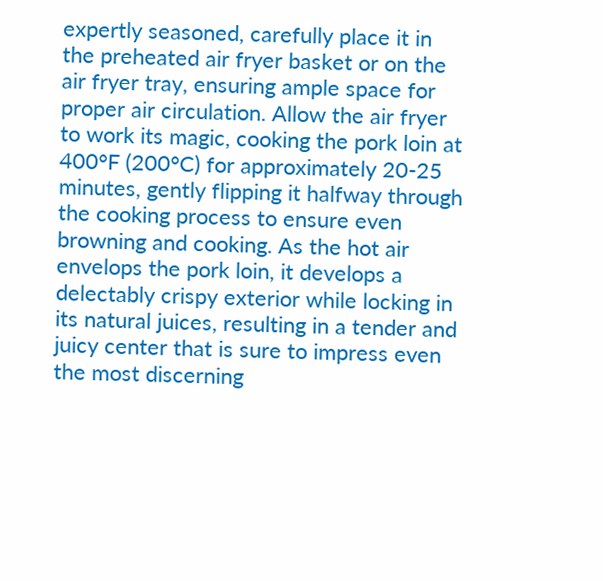expertly seasoned, carefully place it in the preheated air fryer basket or on the air fryer tray, ensuring ample space for proper air circulation. Allow the air fryer to work its magic, cooking the pork loin at 400°F (200°C) for approximately 20-25 minutes, gently flipping it halfway through the cooking process to ensure even browning and cooking. As the hot air envelops the pork loin, it develops a delectably crispy exterior while locking in its natural juices, resulting in a tender and juicy center that is sure to impress even the most discerning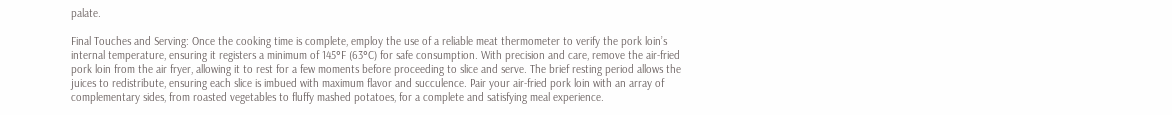palate.

Final Touches and Serving: Once the cooking time is complete, employ the use of a reliable meat thermometer to verify the pork loin’s internal temperature, ensuring it registers a minimum of 145°F (63°C) for safe consumption. With precision and care, remove the air-fried pork loin from the air fryer, allowing it to rest for a few moments before proceeding to slice and serve. The brief resting period allows the juices to redistribute, ensuring each slice is imbued with maximum flavor and succulence. Pair your air-fried pork loin with an array of complementary sides, from roasted vegetables to fluffy mashed potatoes, for a complete and satisfying meal experience.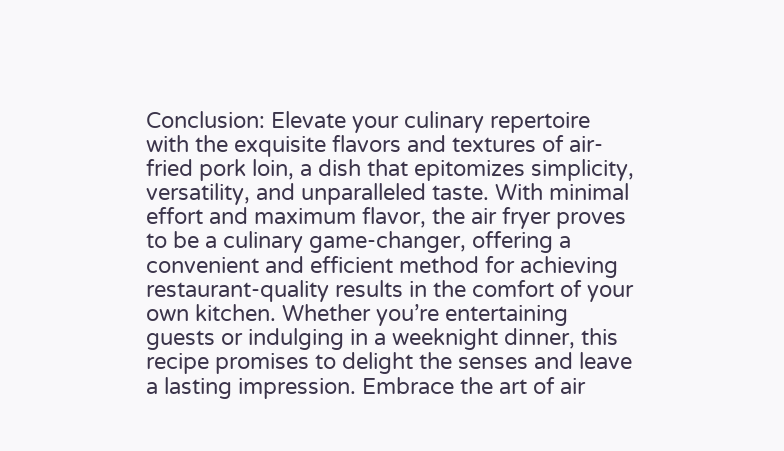Conclusion: Elevate your culinary repertoire with the exquisite flavors and textures of air-fried pork loin, a dish that epitomizes simplicity, versatility, and unparalleled taste. With minimal effort and maximum flavor, the air fryer proves to be a culinary game-changer, offering a convenient and efficient method for achieving restaurant-quality results in the comfort of your own kitchen. Whether you’re entertaining guests or indulging in a weeknight dinner, this recipe promises to delight the senses and leave a lasting impression. Embrace the art of air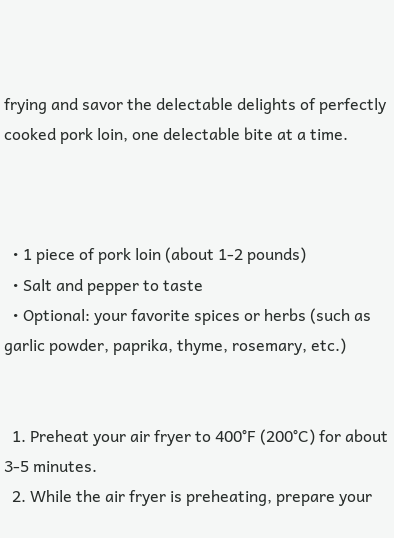frying and savor the delectable delights of perfectly cooked pork loin, one delectable bite at a time.



  • 1 piece of pork loin (about 1-2 pounds)
  • Salt and pepper to taste
  • Optional: your favorite spices or herbs (such as garlic powder, paprika, thyme, rosemary, etc.)


  1. Preheat your air fryer to 400°F (200°C) for about 3-5 minutes.
  2. While the air fryer is preheating, prepare your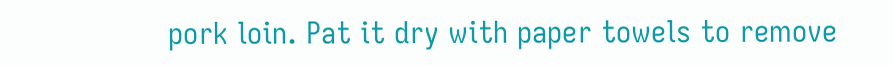pork loin. Pat it dry with paper towels to remove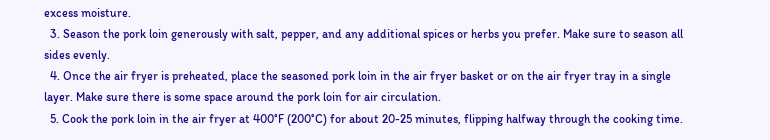excess moisture.
  3. Season the pork loin generously with salt, pepper, and any additional spices or herbs you prefer. Make sure to season all sides evenly.
  4. Once the air fryer is preheated, place the seasoned pork loin in the air fryer basket or on the air fryer tray in a single layer. Make sure there is some space around the pork loin for air circulation.
  5. Cook the pork loin in the air fryer at 400°F (200°C) for about 20-25 minutes, flipping halfway through the cooking time.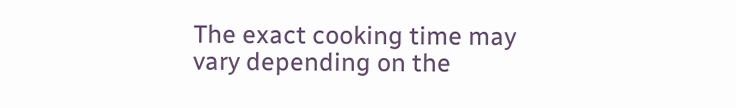The exact cooking time may vary depending on the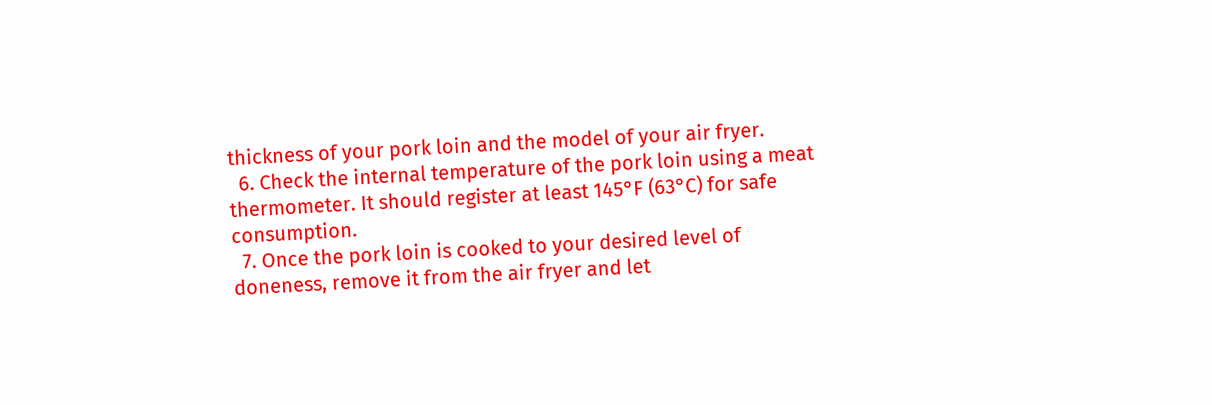thickness of your pork loin and the model of your air fryer.
  6. Check the internal temperature of the pork loin using a meat thermometer. It should register at least 145°F (63°C) for safe consumption.
  7. Once the pork loin is cooked to your desired level of doneness, remove it from the air fryer and let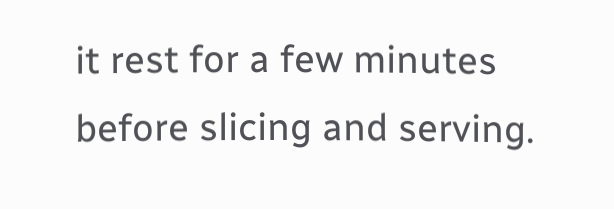it rest for a few minutes before slicing and serving.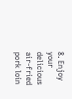8. Enjoy your delicious air-fried pork loin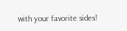with your favorite sides!